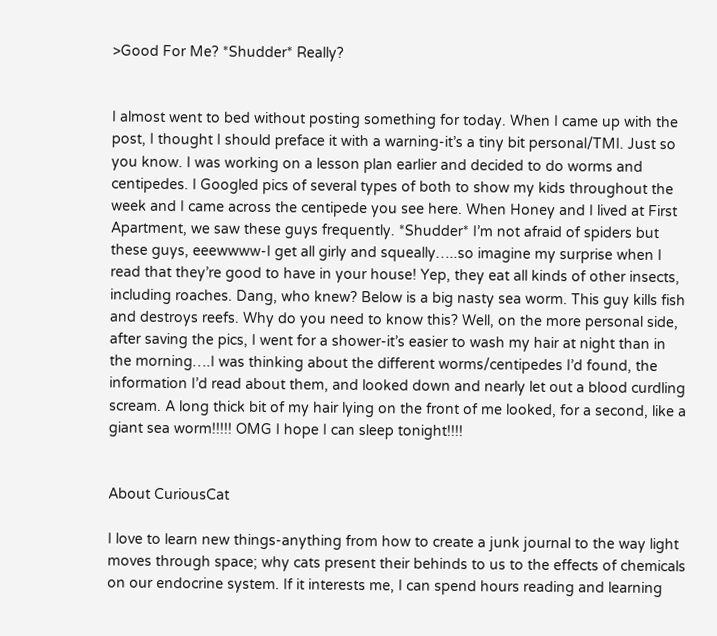>Good For Me? *Shudder* Really?


I almost went to bed without posting something for today. When I came up with the post, I thought I should preface it with a warning-it’s a tiny bit personal/TMI. Just so you know. I was working on a lesson plan earlier and decided to do worms and centipedes. I Googled pics of several types of both to show my kids throughout the week and I came across the centipede you see here. When Honey and I lived at First Apartment, we saw these guys frequently. *Shudder* I’m not afraid of spiders but these guys, eeewwww-I get all girly and squeally…..so imagine my surprise when I read that they’re good to have in your house! Yep, they eat all kinds of other insects, including roaches. Dang, who knew? Below is a big nasty sea worm. This guy kills fish and destroys reefs. Why do you need to know this? Well, on the more personal side, after saving the pics, I went for a shower-it’s easier to wash my hair at night than in the morning….I was thinking about the different worms/centipedes I’d found, the information I’d read about them, and looked down and nearly let out a blood curdling scream. A long thick bit of my hair lying on the front of me looked, for a second, like a giant sea worm!!!!! OMG I hope I can sleep tonight!!!!


About CuriousCat

I love to learn new things-anything from how to create a junk journal to the way light moves through space; why cats present their behinds to us to the effects of chemicals on our endocrine system. If it interests me, I can spend hours reading and learning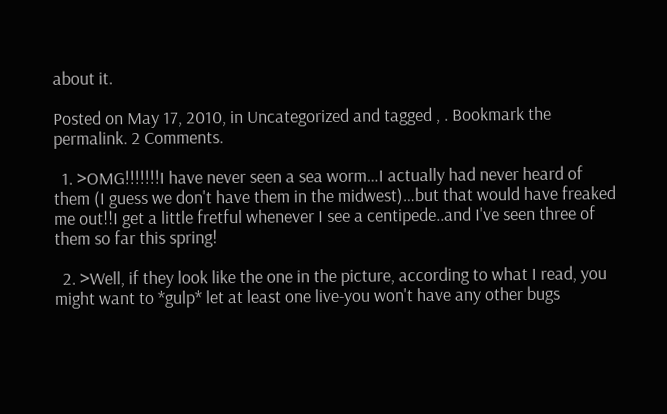about it.

Posted on May 17, 2010, in Uncategorized and tagged , . Bookmark the permalink. 2 Comments.

  1. >OMG!!!!!!!I have never seen a sea worm…I actually had never heard of them (I guess we don't have them in the midwest)…but that would have freaked me out!!I get a little fretful whenever I see a centipede..and I've seen three of them so far this spring!

  2. >Well, if they look like the one in the picture, according to what I read, you might want to *gulp* let at least one live-you won't have any other bugs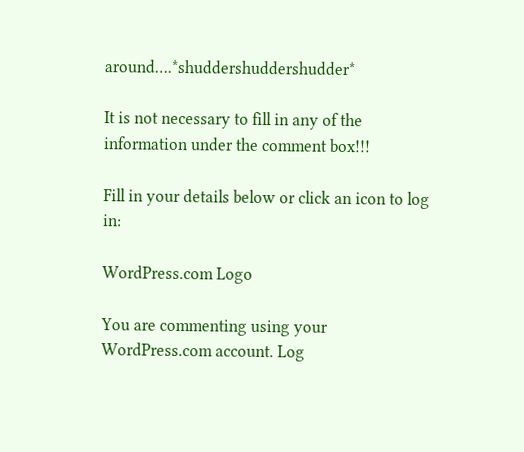around….*shuddershuddershudder*

It is not necessary to fill in any of the information under the comment box!!!

Fill in your details below or click an icon to log in:

WordPress.com Logo

You are commenting using your WordPress.com account. Log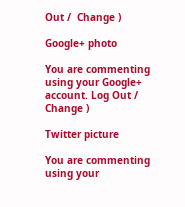Out /  Change )

Google+ photo

You are commenting using your Google+ account. Log Out /  Change )

Twitter picture

You are commenting using your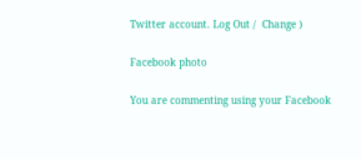Twitter account. Log Out /  Change )

Facebook photo

You are commenting using your Facebook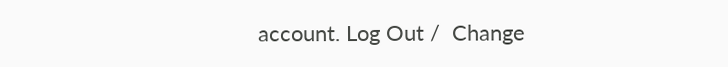account. Log Out /  Change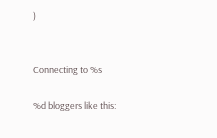)


Connecting to %s

%d bloggers like this: